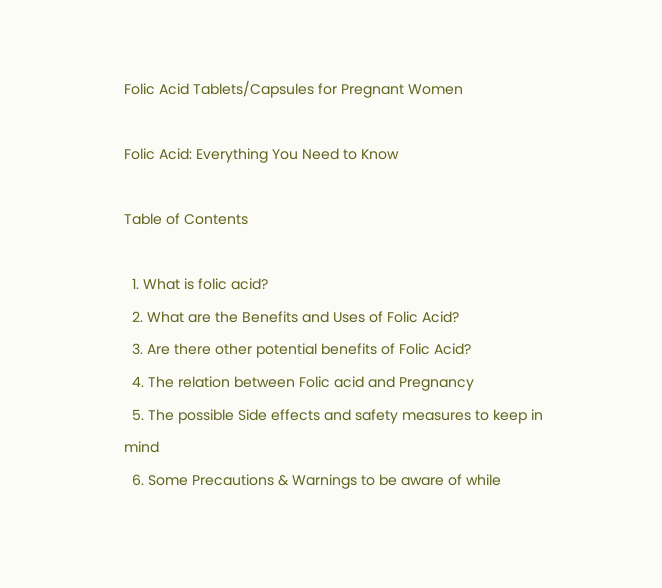Folic Acid Tablets/Capsules for Pregnant Women

Folic Acid: Everything You Need to Know

Table of Contents

  1. What is folic acid?
  2. What are the Benefits and Uses of Folic Acid?
  3. Are there other potential benefits of Folic Acid?
  4. The relation between Folic acid and Pregnancy
  5. The possible Side effects and safety measures to keep in mind
  6. Some Precautions & Warnings to be aware of while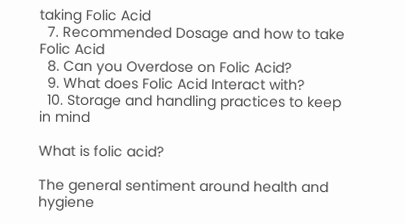taking Folic Acid
  7. Recommended Dosage and how to take Folic Acid
  8. Can you Overdose on Folic Acid?
  9. What does Folic Acid Interact with?
  10. Storage and handling practices to keep in mind

What is folic acid?

The general sentiment around health and hygiene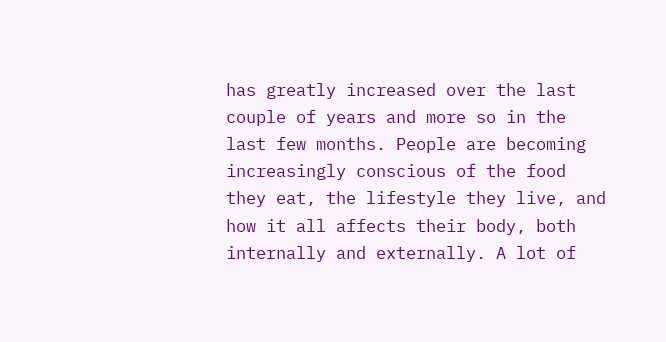has greatly increased over the last couple of years and more so in the last few months. People are becoming increasingly conscious of the food they eat, the lifestyle they live, and how it all affects their body, both internally and externally. A lot of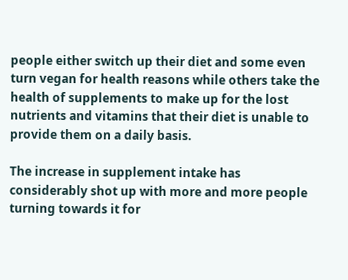people either switch up their diet and some even turn vegan for health reasons while others take the health of supplements to make up for the lost nutrients and vitamins that their diet is unable to provide them on a daily basis.

The increase in supplement intake has considerably shot up with more and more people turning towards it for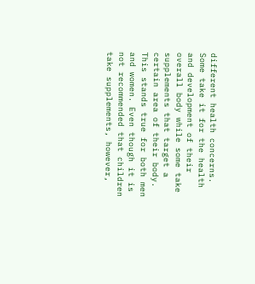different health concerns. Some take it for the health and development of their overall body while some take supplements that target a certain area of their body. This stands true for both men and women. Even though it is not recommended that children take supplements, however,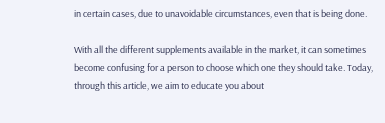in certain cases, due to unavoidable circumstances, even that is being done.

With all the different supplements available in the market, it can sometimes become confusing for a person to choose which one they should take. Today, through this article, we aim to educate you about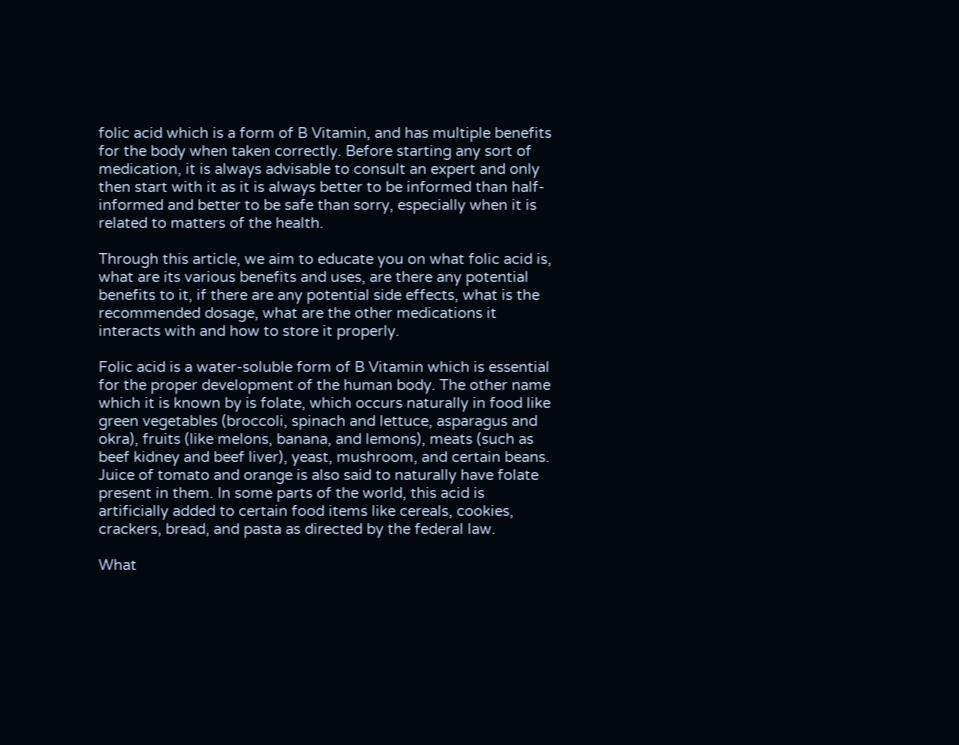folic acid which is a form of B Vitamin, and has multiple benefits for the body when taken correctly. Before starting any sort of medication, it is always advisable to consult an expert and only then start with it as it is always better to be informed than half-informed and better to be safe than sorry, especially when it is related to matters of the health.

Through this article, we aim to educate you on what folic acid is, what are its various benefits and uses, are there any potential benefits to it, if there are any potential side effects, what is the recommended dosage, what are the other medications it interacts with and how to store it properly.

Folic acid is a water-soluble form of B Vitamin which is essential for the proper development of the human body. The other name which it is known by is folate, which occurs naturally in food like green vegetables (broccoli, spinach and lettuce, asparagus and okra), fruits (like melons, banana, and lemons), meats (such as beef kidney and beef liver), yeast, mushroom, and certain beans. Juice of tomato and orange is also said to naturally have folate present in them. In some parts of the world, this acid is artificially added to certain food items like cereals, cookies, crackers, bread, and pasta as directed by the federal law.

What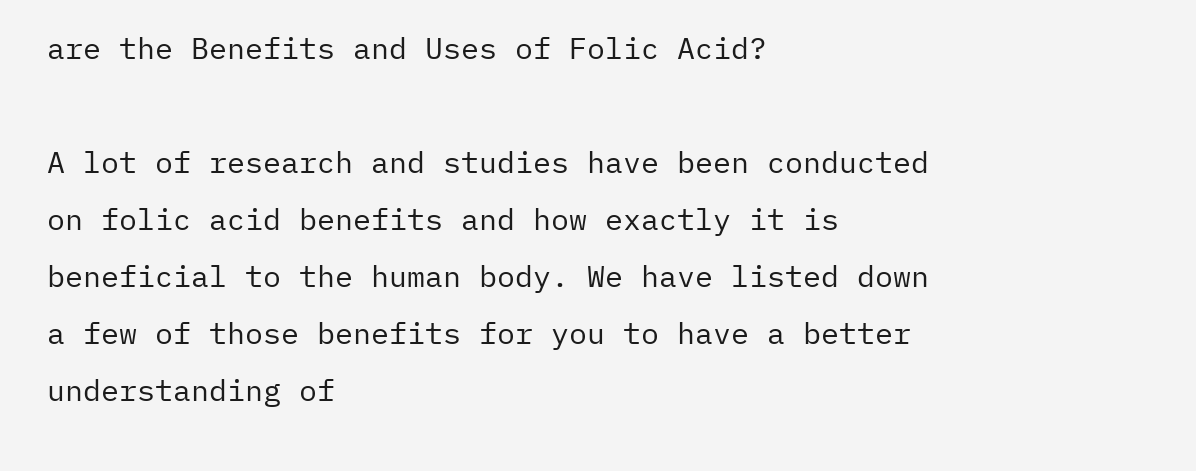are the Benefits and Uses of Folic Acid?

A lot of research and studies have been conducted on folic acid benefits and how exactly it is beneficial to the human body. We have listed down a few of those benefits for you to have a better understanding of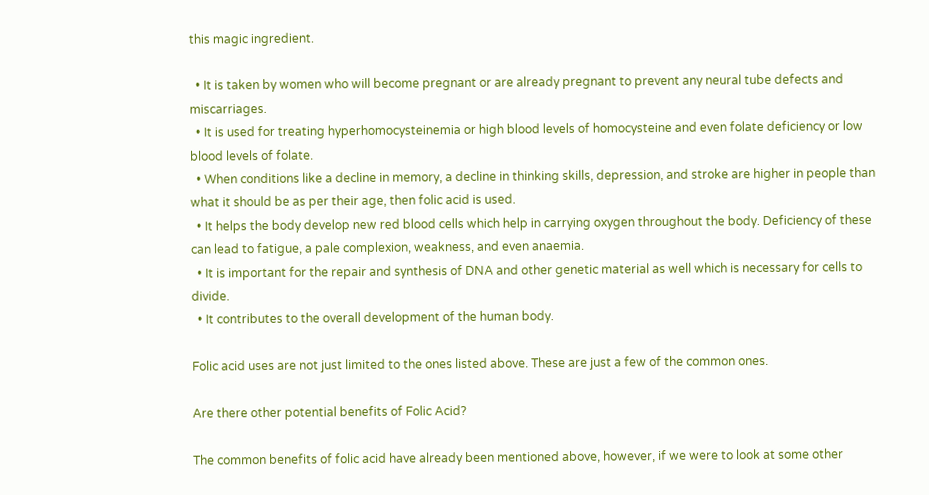this magic ingredient.

  • It is taken by women who will become pregnant or are already pregnant to prevent any neural tube defects and miscarriages.
  • It is used for treating hyperhomocysteinemia or high blood levels of homocysteine and even folate deficiency or low blood levels of folate.
  • When conditions like a decline in memory, a decline in thinking skills, depression, and stroke are higher in people than what it should be as per their age, then folic acid is used.
  • It helps the body develop new red blood cells which help in carrying oxygen throughout the body. Deficiency of these can lead to fatigue, a pale complexion, weakness, and even anaemia.
  • It is important for the repair and synthesis of DNA and other genetic material as well which is necessary for cells to divide.
  • It contributes to the overall development of the human body.

Folic acid uses are not just limited to the ones listed above. These are just a few of the common ones.

Are there other potential benefits of Folic Acid?

The common benefits of folic acid have already been mentioned above, however, if we were to look at some other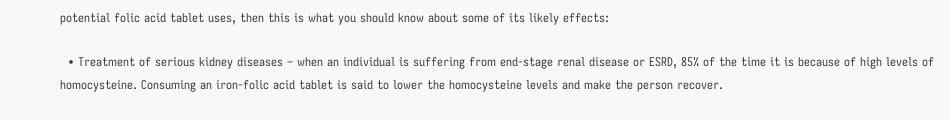potential folic acid tablet uses, then this is what you should know about some of its likely effects:

  • Treatment of serious kidney diseases – when an individual is suffering from end-stage renal disease or ESRD, 85% of the time it is because of high levels of homocysteine. Consuming an iron-folic acid tablet is said to lower the homocysteine levels and make the person recover.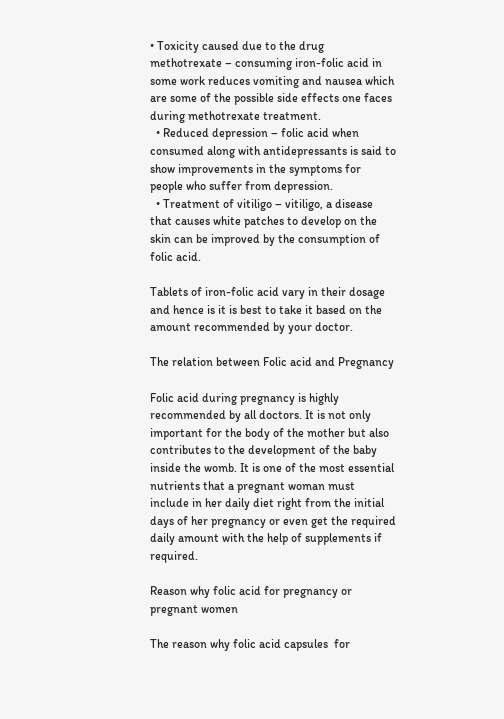• Toxicity caused due to the drug methotrexate – consuming iron-folic acid in some work reduces vomiting and nausea which are some of the possible side effects one faces during methotrexate treatment.
  • Reduced depression – folic acid when consumed along with antidepressants is said to show improvements in the symptoms for people who suffer from depression.
  • Treatment of vitiligo – vitiligo, a disease that causes white patches to develop on the skin can be improved by the consumption of folic acid.

Tablets of iron-folic acid vary in their dosage and hence is it is best to take it based on the amount recommended by your doctor.

The relation between Folic acid and Pregnancy

Folic acid during pregnancy is highly recommended by all doctors. It is not only important for the body of the mother but also contributes to the development of the baby inside the womb. It is one of the most essential nutrients that a pregnant woman must include in her daily diet right from the initial days of her pregnancy or even get the required daily amount with the help of supplements if required.

Reason why folic acid for pregnancy or pregnant women

The reason why folic acid capsules  for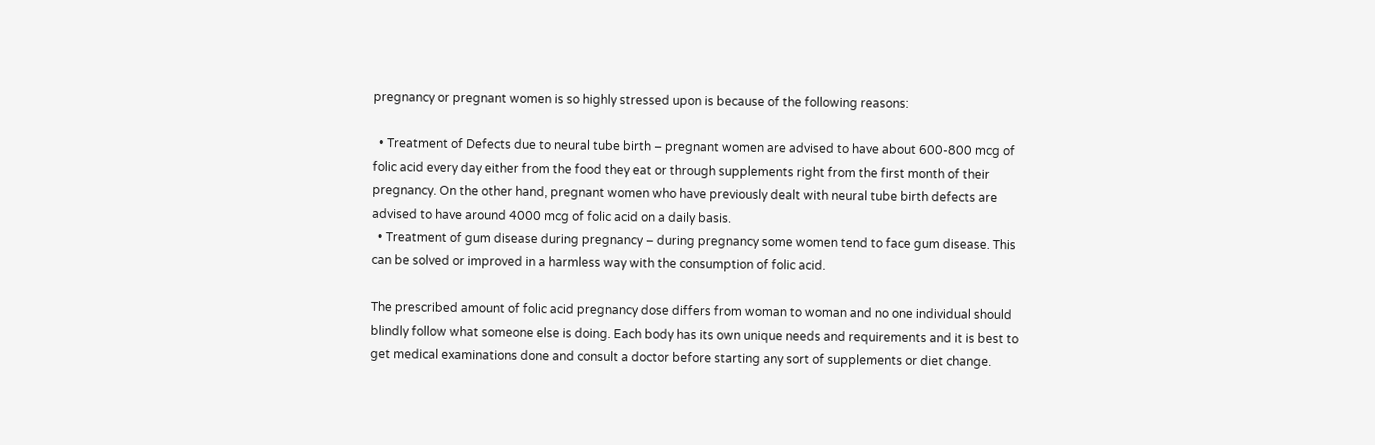pregnancy or pregnant women is so highly stressed upon is because of the following reasons:

  • Treatment of Defects due to neural tube birth – pregnant women are advised to have about 600-800 mcg of folic acid every day either from the food they eat or through supplements right from the first month of their pregnancy. On the other hand, pregnant women who have previously dealt with neural tube birth defects are advised to have around 4000 mcg of folic acid on a daily basis.
  • Treatment of gum disease during pregnancy – during pregnancy some women tend to face gum disease. This can be solved or improved in a harmless way with the consumption of folic acid.

The prescribed amount of folic acid pregnancy dose differs from woman to woman and no one individual should blindly follow what someone else is doing. Each body has its own unique needs and requirements and it is best to get medical examinations done and consult a doctor before starting any sort of supplements or diet change.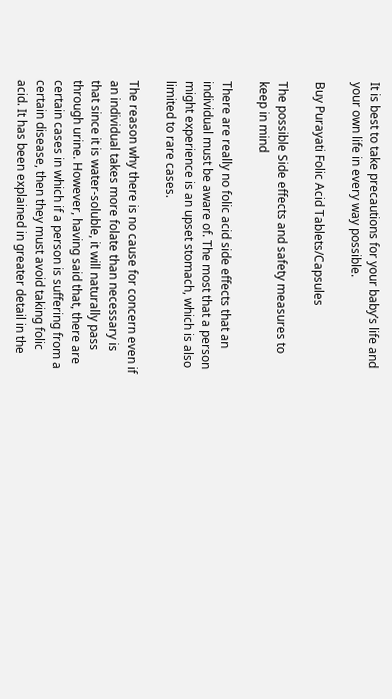It is best to take precautions for your baby’s life and your own life in every way possible.

Buy Purayati Folic Acid Tablets/Capsules

The possible Side effects and safety measures to keep in mind

There are really no folic acid side effects that an individual must be aware of. The most that a person might experience is an upset stomach, which is also limited to rare cases.

The reason why there is no cause for concern even if an individual takes more folate than necessary is that since it is water-soluble, it will naturally pass through urine. However, having said that, there are certain cases in which if a person is suffering from a certain disease, then they must avoid taking folic acid. It has been explained in greater detail in the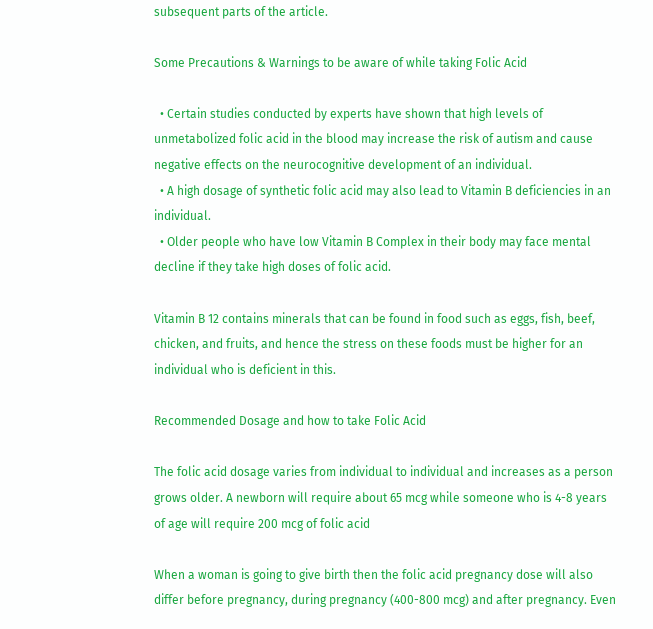subsequent parts of the article.

Some Precautions & Warnings to be aware of while taking Folic Acid

  • Certain studies conducted by experts have shown that high levels of unmetabolized folic acid in the blood may increase the risk of autism and cause negative effects on the neurocognitive development of an individual.
  • A high dosage of synthetic folic acid may also lead to Vitamin B deficiencies in an individual.
  • Older people who have low Vitamin B Complex in their body may face mental decline if they take high doses of folic acid.

Vitamin B 12 contains minerals that can be found in food such as eggs, fish, beef, chicken, and fruits, and hence the stress on these foods must be higher for an individual who is deficient in this.

Recommended Dosage and how to take Folic Acid

The folic acid dosage varies from individual to individual and increases as a person grows older. A newborn will require about 65 mcg while someone who is 4-8 years of age will require 200 mcg of folic acid

When a woman is going to give birth then the folic acid pregnancy dose will also differ before pregnancy, during pregnancy (400-800 mcg) and after pregnancy. Even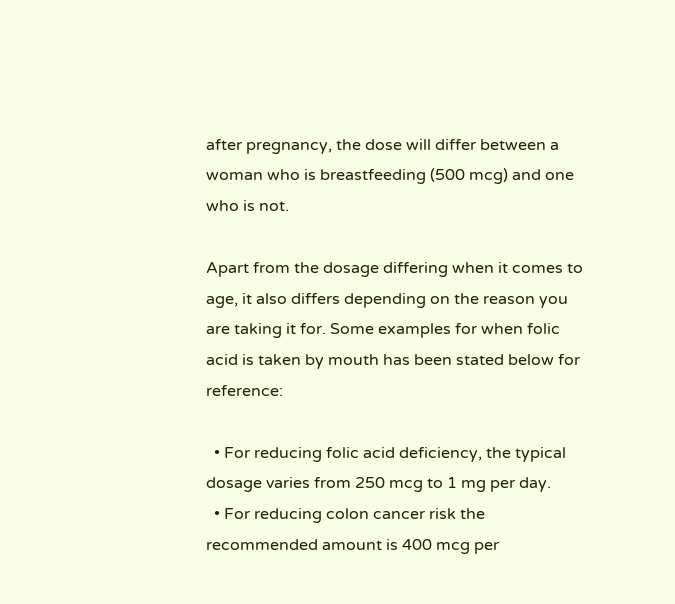after pregnancy, the dose will differ between a woman who is breastfeeding (500 mcg) and one who is not.

Apart from the dosage differing when it comes to age, it also differs depending on the reason you are taking it for. Some examples for when folic acid is taken by mouth has been stated below for reference:

  • For reducing folic acid deficiency, the typical dosage varies from 250 mcg to 1 mg per day.
  • For reducing colon cancer risk the recommended amount is 400 mcg per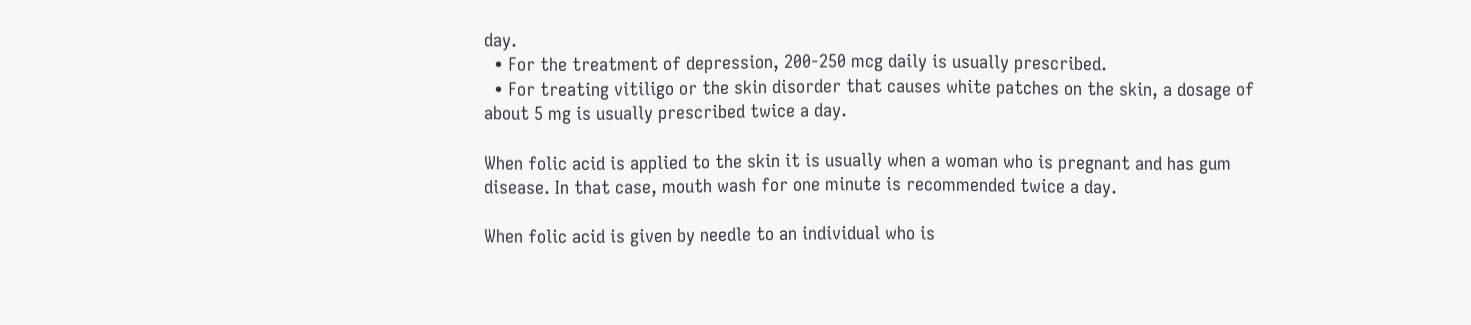day.
  • For the treatment of depression, 200-250 mcg daily is usually prescribed.
  • For treating vitiligo or the skin disorder that causes white patches on the skin, a dosage of about 5 mg is usually prescribed twice a day.

When folic acid is applied to the skin it is usually when a woman who is pregnant and has gum disease. In that case, mouth wash for one minute is recommended twice a day.

When folic acid is given by needle to an individual who is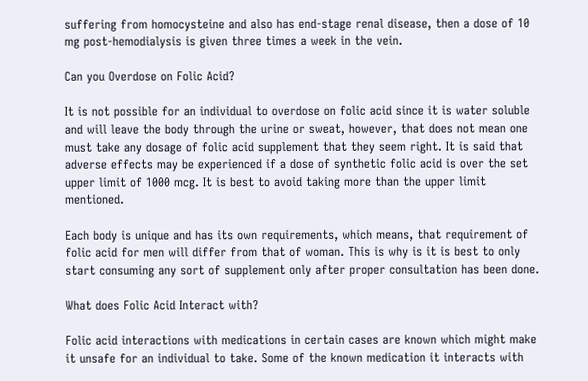suffering from homocysteine and also has end-stage renal disease, then a dose of 10 mg post-hemodialysis is given three times a week in the vein.

Can you Overdose on Folic Acid?

It is not possible for an individual to overdose on folic acid since it is water soluble and will leave the body through the urine or sweat, however, that does not mean one must take any dosage of folic acid supplement that they seem right. It is said that adverse effects may be experienced if a dose of synthetic folic acid is over the set upper limit of 1000 mcg. It is best to avoid taking more than the upper limit mentioned.

Each body is unique and has its own requirements, which means, that requirement of folic acid for men will differ from that of woman. This is why is it is best to only start consuming any sort of supplement only after proper consultation has been done.

What does Folic Acid Interact with?

Folic acid interactions with medications in certain cases are known which might make it unsafe for an individual to take. Some of the known medication it interacts with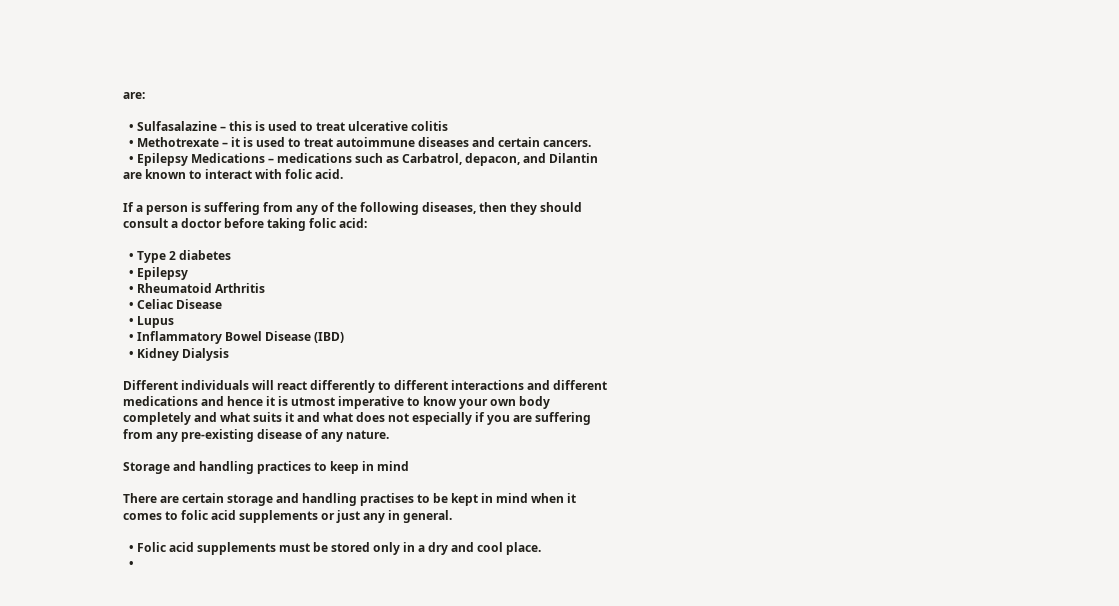are:

  • Sulfasalazine – this is used to treat ulcerative colitis
  • Methotrexate – it is used to treat autoimmune diseases and certain cancers.
  • Epilepsy Medications – medications such as Carbatrol, depacon, and Dilantin are known to interact with folic acid.

If a person is suffering from any of the following diseases, then they should consult a doctor before taking folic acid:

  • Type 2 diabetes
  • Epilepsy
  • Rheumatoid Arthritis
  • Celiac Disease
  • Lupus
  • Inflammatory Bowel Disease (IBD)
  • Kidney Dialysis

Different individuals will react differently to different interactions and different medications and hence it is utmost imperative to know your own body completely and what suits it and what does not especially if you are suffering from any pre-existing disease of any nature.

Storage and handling practices to keep in mind

There are certain storage and handling practises to be kept in mind when it comes to folic acid supplements or just any in general.

  • Folic acid supplements must be stored only in a dry and cool place.
  •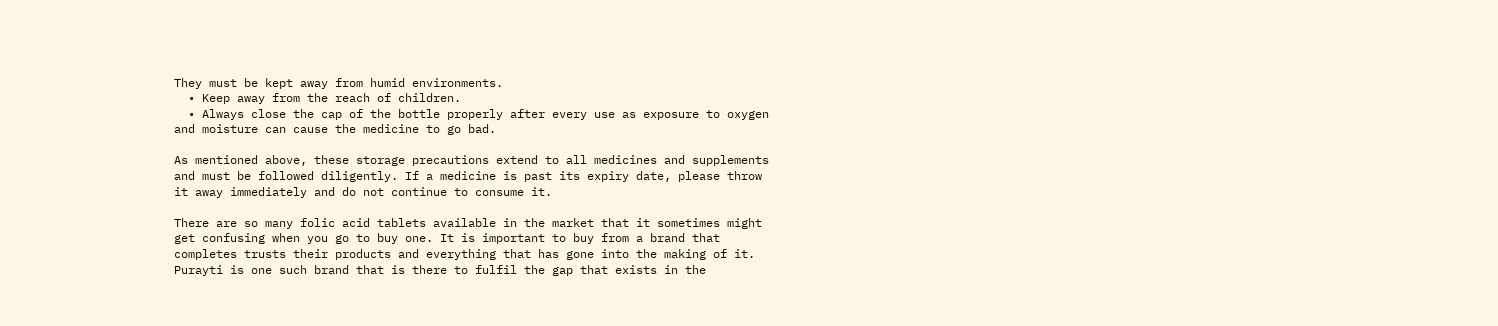They must be kept away from humid environments.
  • Keep away from the reach of children.
  • Always close the cap of the bottle properly after every use as exposure to oxygen and moisture can cause the medicine to go bad.

As mentioned above, these storage precautions extend to all medicines and supplements and must be followed diligently. If a medicine is past its expiry date, please throw it away immediately and do not continue to consume it.

There are so many folic acid tablets available in the market that it sometimes might get confusing when you go to buy one. It is important to buy from a brand that completes trusts their products and everything that has gone into the making of it. Purayti is one such brand that is there to fulfil the gap that exists in the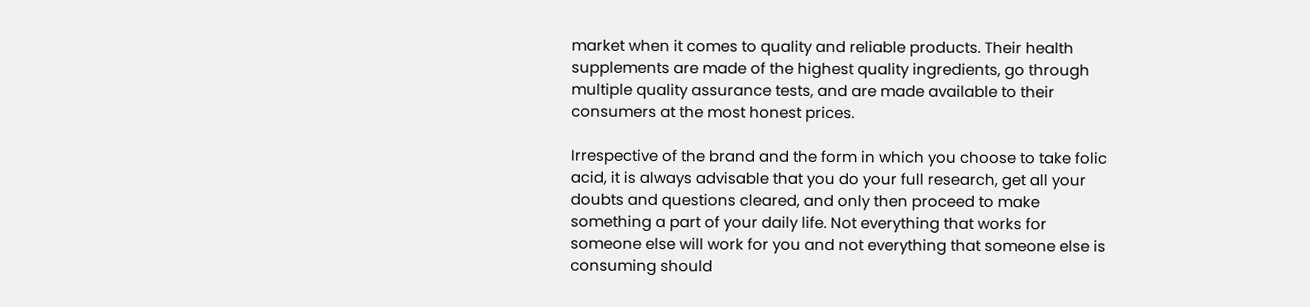market when it comes to quality and reliable products. Their health supplements are made of the highest quality ingredients, go through multiple quality assurance tests, and are made available to their consumers at the most honest prices.

Irrespective of the brand and the form in which you choose to take folic acid, it is always advisable that you do your full research, get all your doubts and questions cleared, and only then proceed to make something a part of your daily life. Not everything that works for someone else will work for you and not everything that someone else is consuming should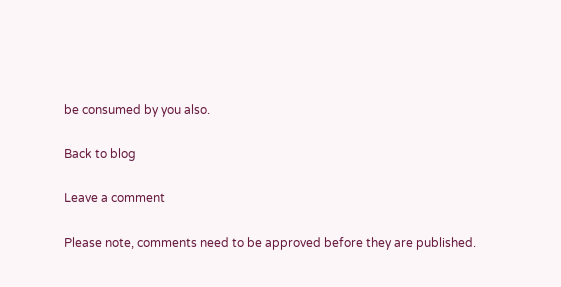be consumed by you also.

Back to blog

Leave a comment

Please note, comments need to be approved before they are published.